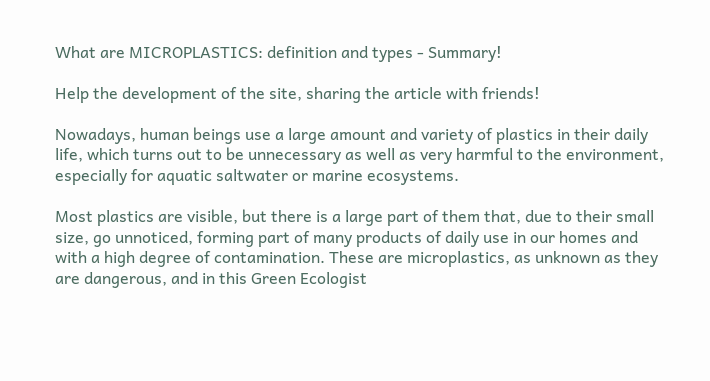What are MICROPLASTICS: definition and types - Summary!

Help the development of the site, sharing the article with friends!

Nowadays, human beings use a large amount and variety of plastics in their daily life, which turns out to be unnecessary as well as very harmful to the environment, especially for aquatic saltwater or marine ecosystems.

Most plastics are visible, but there is a large part of them that, due to their small size, go unnoticed, forming part of many products of daily use in our homes and with a high degree of contamination. These are microplastics, as unknown as they are dangerous, and in this Green Ecologist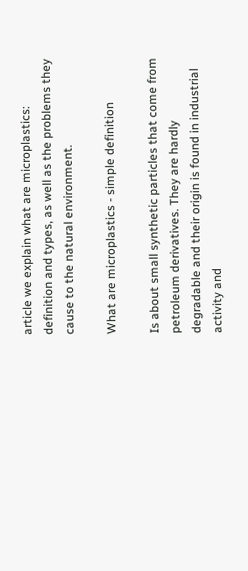article we explain what are microplastics: definition and types, as well as the problems they cause to the natural environment.

What are microplastics - simple definition

Is about small synthetic particles that come from petroleum derivatives. They are hardly degradable and their origin is found in industrial activity and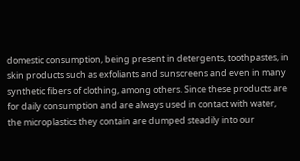domestic consumption, being present in detergents, toothpastes, in skin products such as exfoliants and sunscreens and even in many synthetic fibers of clothing, among others. Since these products are for daily consumption and are always used in contact with water, the microplastics they contain are dumped steadily into our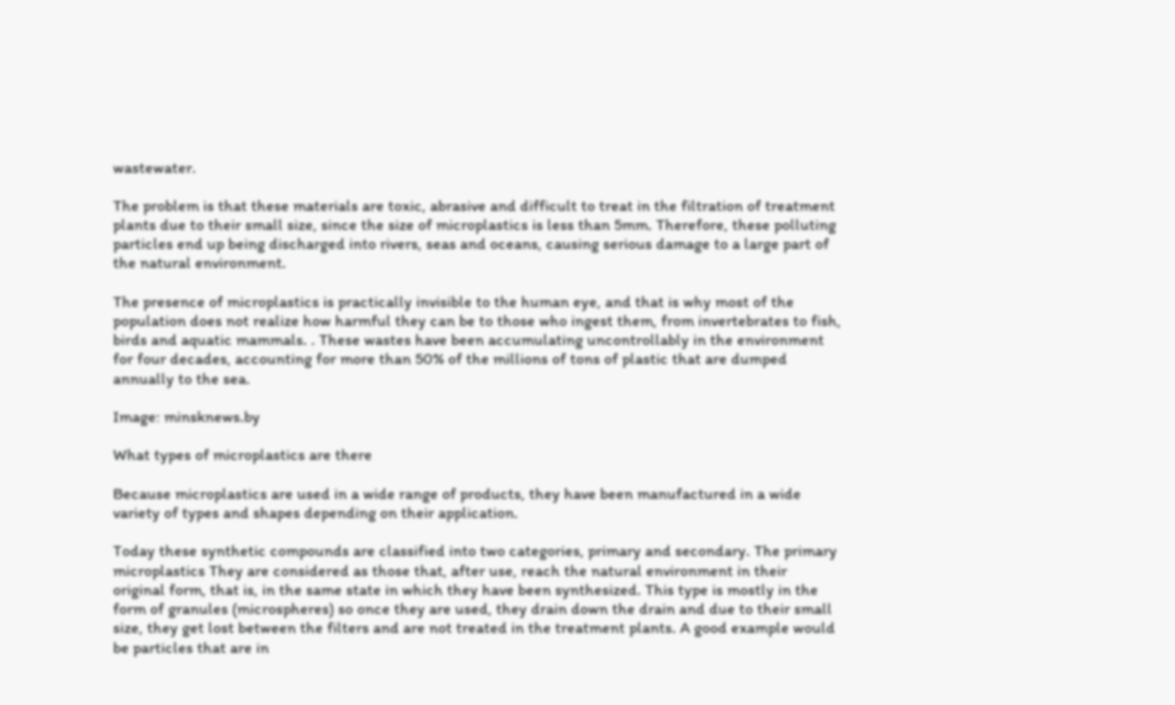wastewater.

The problem is that these materials are toxic, abrasive and difficult to treat in the filtration of treatment plants due to their small size, since the size of microplastics is less than 5mm. Therefore, these polluting particles end up being discharged into rivers, seas and oceans, causing serious damage to a large part of the natural environment.

The presence of microplastics is practically invisible to the human eye, and that is why most of the population does not realize how harmful they can be to those who ingest them, from invertebrates to fish, birds and aquatic mammals. . These wastes have been accumulating uncontrollably in the environment for four decades, accounting for more than 50% of the millions of tons of plastic that are dumped annually to the sea.

Image: minsknews.by

What types of microplastics are there

Because microplastics are used in a wide range of products, they have been manufactured in a wide variety of types and shapes depending on their application.

Today these synthetic compounds are classified into two categories, primary and secondary. The primary microplastics They are considered as those that, after use, reach the natural environment in their original form, that is, in the same state in which they have been synthesized. This type is mostly in the form of granules (microspheres) so once they are used, they drain down the drain and due to their small size, they get lost between the filters and are not treated in the treatment plants. A good example would be particles that are in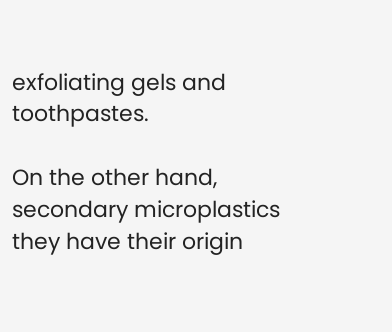exfoliating gels and toothpastes.

On the other hand, secondary microplastics they have their origin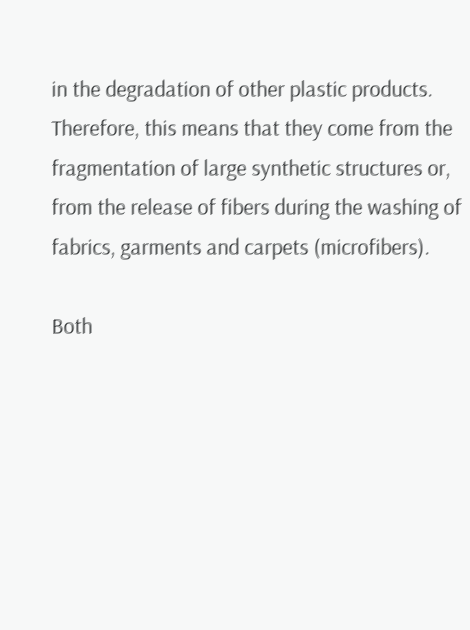in the degradation of other plastic products. Therefore, this means that they come from the fragmentation of large synthetic structures or, from the release of fibers during the washing of fabrics, garments and carpets (microfibers).

Both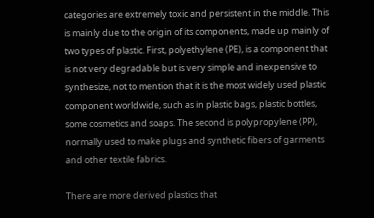categories are extremely toxic and persistent in the middle. This is mainly due to the origin of its components, made up mainly of two types of plastic. First, polyethylene (PE), is a component that is not very degradable but is very simple and inexpensive to synthesize, not to mention that it is the most widely used plastic component worldwide, such as in plastic bags, plastic bottles, some cosmetics and soaps. The second is polypropylene (PP), normally used to make plugs and synthetic fibers of garments and other textile fabrics.

There are more derived plastics that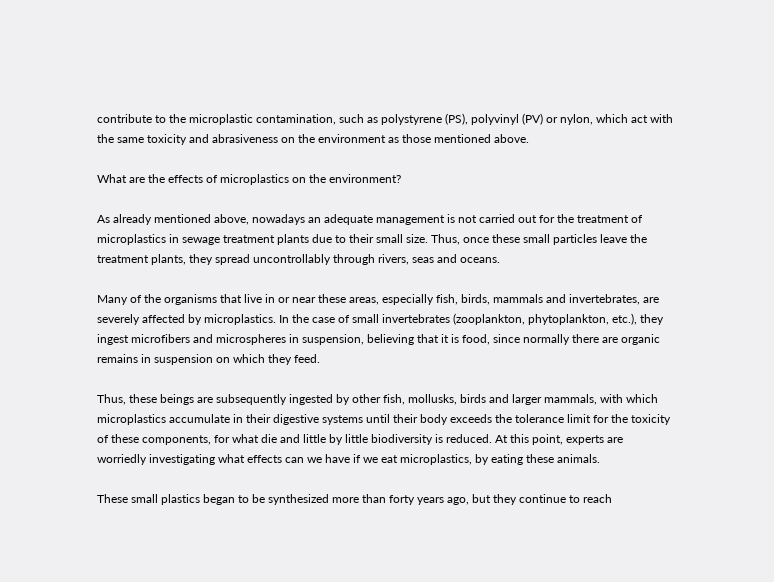contribute to the microplastic contamination, such as polystyrene (PS), polyvinyl (PV) or nylon, which act with the same toxicity and abrasiveness on the environment as those mentioned above.

What are the effects of microplastics on the environment?

As already mentioned above, nowadays an adequate management is not carried out for the treatment of microplastics in sewage treatment plants due to their small size. Thus, once these small particles leave the treatment plants, they spread uncontrollably through rivers, seas and oceans.

Many of the organisms that live in or near these areas, especially fish, birds, mammals and invertebrates, are severely affected by microplastics. In the case of small invertebrates (zooplankton, phytoplankton, etc.), they ingest microfibers and microspheres in suspension, believing that it is food, since normally there are organic remains in suspension on which they feed.

Thus, these beings are subsequently ingested by other fish, mollusks, birds and larger mammals, with which microplastics accumulate in their digestive systems until their body exceeds the tolerance limit for the toxicity of these components, for what die and little by little biodiversity is reduced. At this point, experts are worriedly investigating what effects can we have if we eat microplastics, by eating these animals.

These small plastics began to be synthesized more than forty years ago, but they continue to reach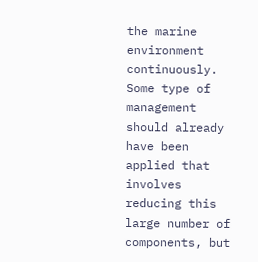the marine environment continuously. Some type of management should already have been applied that involves reducing this large number of components, but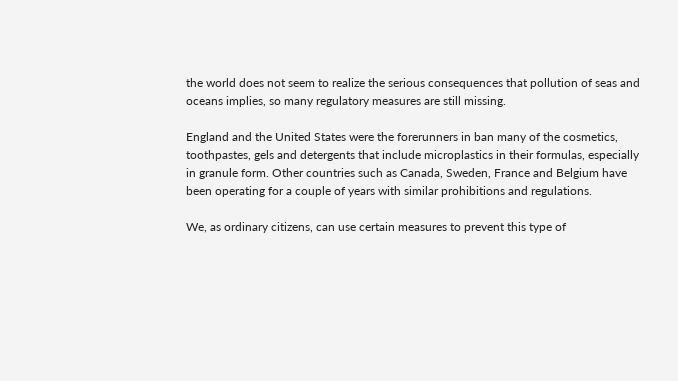the world does not seem to realize the serious consequences that pollution of seas and oceans implies, so many regulatory measures are still missing.

England and the United States were the forerunners in ban many of the cosmetics, toothpastes, gels and detergents that include microplastics in their formulas, especially in granule form. Other countries such as Canada, Sweden, France and Belgium have been operating for a couple of years with similar prohibitions and regulations.

We, as ordinary citizens, can use certain measures to prevent this type of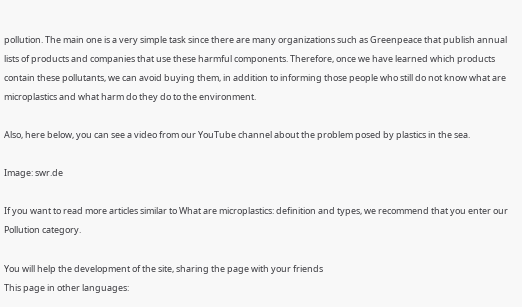pollution. The main one is a very simple task since there are many organizations such as Greenpeace that publish annual lists of products and companies that use these harmful components. Therefore, once we have learned which products contain these pollutants, we can avoid buying them, in addition to informing those people who still do not know what are microplastics and what harm do they do to the environment.

Also, here below, you can see a video from our YouTube channel about the problem posed by plastics in the sea.

Image: swr.de

If you want to read more articles similar to What are microplastics: definition and types, we recommend that you enter our Pollution category.

You will help the development of the site, sharing the page with your friends
This page in other languages: